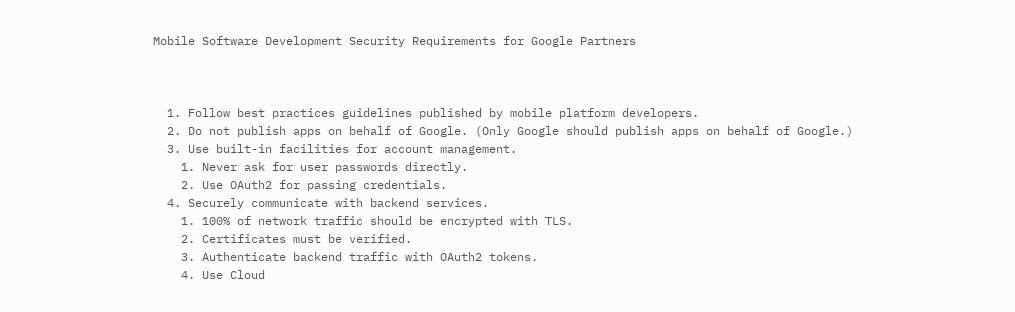Mobile Software Development Security Requirements for Google Partners



  1. Follow best practices guidelines published by mobile platform developers.
  2. Do not publish apps on behalf of Google. (Only Google should publish apps on behalf of Google.)
  3. Use built-in facilities for account management.
    1. Never ask for user passwords directly.
    2. Use OAuth2 for passing credentials.
  4. Securely communicate with backend services.
    1. 100% of network traffic should be encrypted with TLS.
    2. Certificates must be verified.
    3. Authenticate backend traffic with OAuth2 tokens.
    4. Use Cloud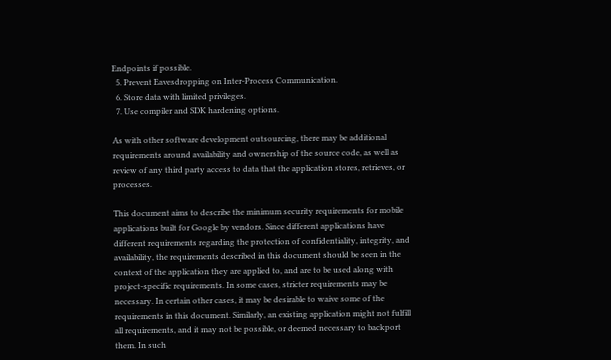Endpoints if possible.
  5. Prevent Eavesdropping on Inter-Process Communication.
  6. Store data with limited privileges.
  7. Use compiler and SDK hardening options.

As with other software development outsourcing, there may be additional requirements around availability and ownership of the source code, as well as review of any third party access to data that the application stores, retrieves, or processes.

This document aims to describe the minimum security requirements for mobile applications built for Google by vendors. Since different applications have different requirements regarding the protection of confidentiality, integrity, and availability, the requirements described in this document should be seen in the context of the application they are applied to, and are to be used along with project-specific requirements. In some cases, stricter requirements may be necessary. In certain other cases, it may be desirable to waive some of the requirements in this document. Similarly, an existing application might not fulfill all requirements, and it may not be possible, or deemed necessary to backport them. In such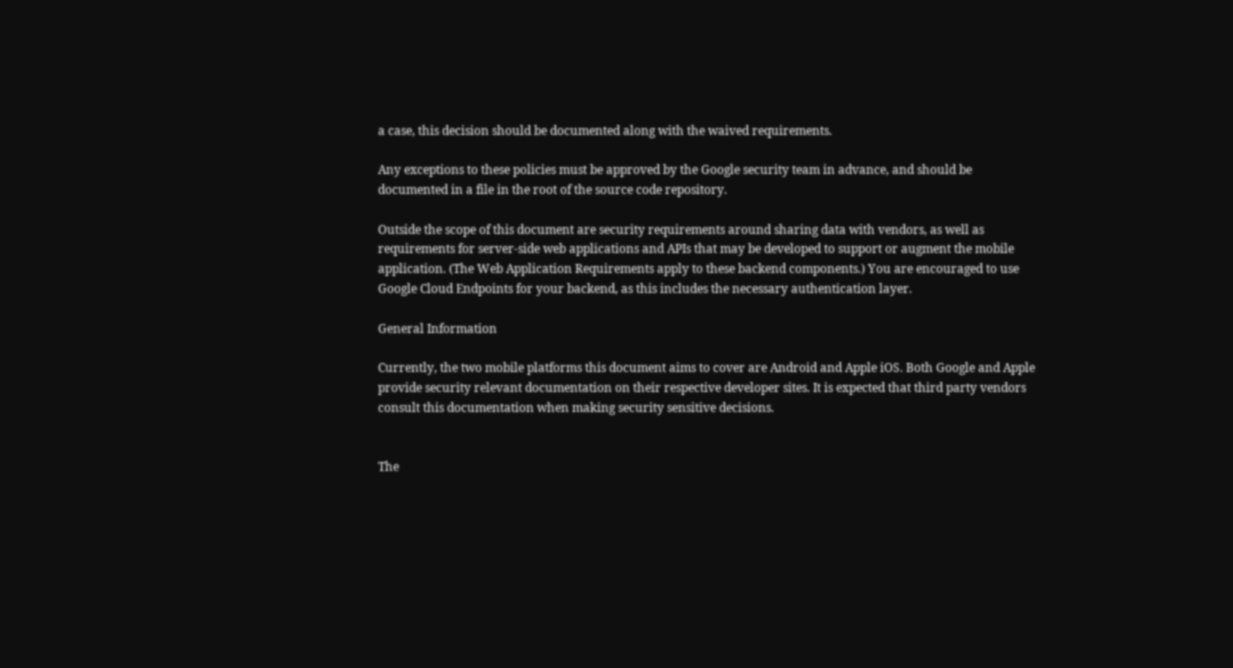a case, this decision should be documented along with the waived requirements.

Any exceptions to these policies must be approved by the Google security team in advance, and should be documented in a file in the root of the source code repository.

Outside the scope of this document are security requirements around sharing data with vendors, as well as requirements for server-side web applications and APIs that may be developed to support or augment the mobile application. (The Web Application Requirements apply to these backend components.) You are encouraged to use Google Cloud Endpoints for your backend, as this includes the necessary authentication layer.

General Information

Currently, the two mobile platforms this document aims to cover are Android and Apple iOS. Both Google and Apple provide security relevant documentation on their respective developer sites. It is expected that third party vendors consult this documentation when making security sensitive decisions.


The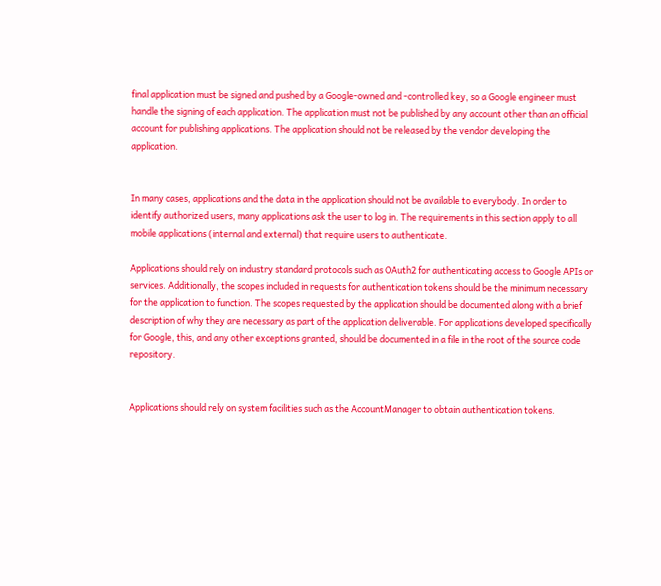final application must be signed and pushed by a Google-owned and -controlled key, so a Google engineer must handle the signing of each application. The application must not be published by any account other than an official account for publishing applications. The application should not be released by the vendor developing the application.


In many cases, applications and the data in the application should not be available to everybody. In order to identify authorized users, many applications ask the user to log in. The requirements in this section apply to all mobile applications (internal and external) that require users to authenticate.

Applications should rely on industry standard protocols such as OAuth2 for authenticating access to Google APIs or services. Additionally, the scopes included in requests for authentication tokens should be the minimum necessary for the application to function. The scopes requested by the application should be documented along with a brief description of why they are necessary as part of the application deliverable. For applications developed specifically for Google, this, and any other exceptions granted, should be documented in a file in the root of the source code repository.


Applications should rely on system facilities such as the AccountManager to obtain authentication tokens.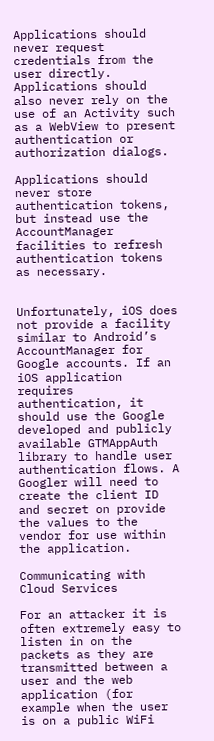Applications should never request credentials from the user directly. Applications should also never rely on the use of an Activity such as a WebView to present authentication or authorization dialogs.

Applications should never store authentication tokens, but instead use the AccountManager facilities to refresh authentication tokens as necessary.


Unfortunately, iOS does not provide a facility similar to Android’s AccountManager for Google accounts. If an iOS application requires authentication, it should use the Google developed and publicly available GTMAppAuth library to handle user authentication flows. A Googler will need to create the client ID and secret on provide the values to the vendor for use within the application.

Communicating with Cloud Services

For an attacker it is often extremely easy to listen in on the packets as they are transmitted between a user and the web application (for example when the user is on a public WiFi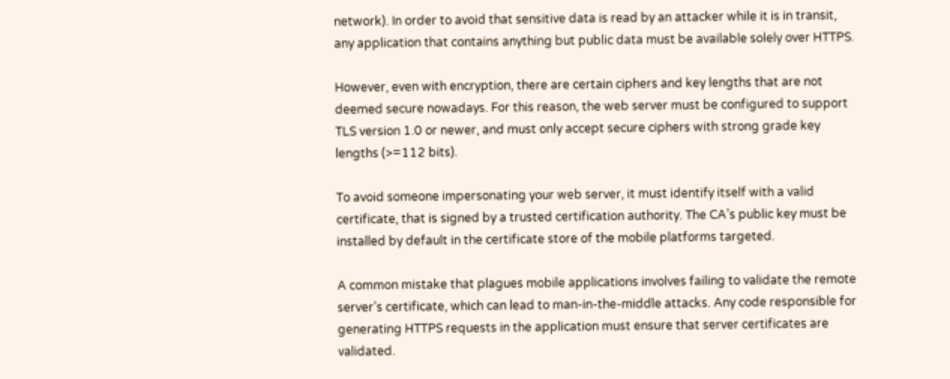network). In order to avoid that sensitive data is read by an attacker while it is in transit, any application that contains anything but public data must be available solely over HTTPS.

However, even with encryption, there are certain ciphers and key lengths that are not deemed secure nowadays. For this reason, the web server must be configured to support TLS version 1.0 or newer, and must only accept secure ciphers with strong grade key lengths (>=112 bits).

To avoid someone impersonating your web server, it must identify itself with a valid certificate, that is signed by a trusted certification authority. The CA’s public key must be installed by default in the certificate store of the mobile platforms targeted.

A common mistake that plagues mobile applications involves failing to validate the remote server’s certificate, which can lead to man-in-the-middle attacks. Any code responsible for generating HTTPS requests in the application must ensure that server certificates are validated.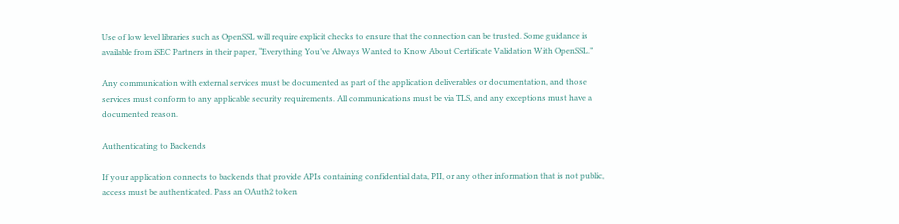Use of low level libraries such as OpenSSL will require explicit checks to ensure that the connection can be trusted. Some guidance is available from iSEC Partners in their paper, “Everything You’ve Always Wanted to Know About Certificate Validation With OpenSSL.”

Any communication with external services must be documented as part of the application deliverables or documentation, and those services must conform to any applicable security requirements. All communications must be via TLS, and any exceptions must have a documented reason.

Authenticating to Backends

If your application connects to backends that provide APIs containing confidential data, PII, or any other information that is not public, access must be authenticated. Pass an OAuth2 token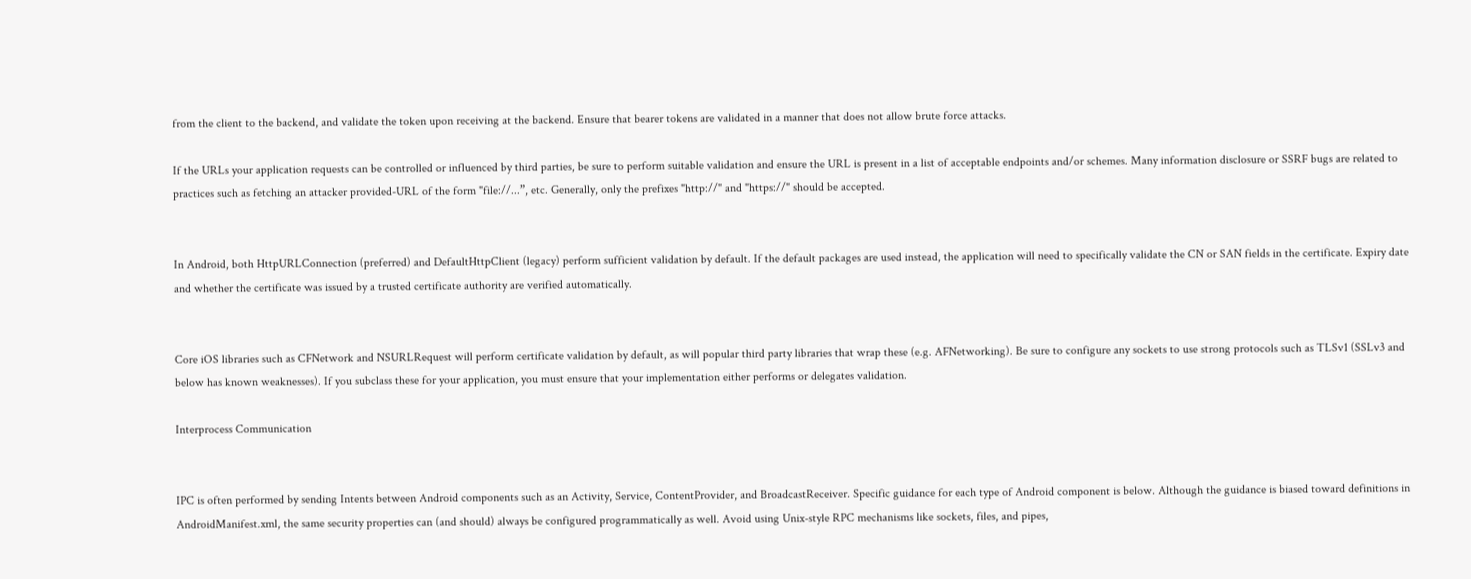from the client to the backend, and validate the token upon receiving at the backend. Ensure that bearer tokens are validated in a manner that does not allow brute force attacks.

If the URLs your application requests can be controlled or influenced by third parties, be sure to perform suitable validation and ensure the URL is present in a list of acceptable endpoints and/or schemes. Many information disclosure or SSRF bugs are related to practices such as fetching an attacker provided-URL of the form "file://...”, etc. Generally, only the prefixes "http://" and "https://" should be accepted.


In Android, both HttpURLConnection (preferred) and DefaultHttpClient (legacy) perform sufficient validation by default. If the default packages are used instead, the application will need to specifically validate the CN or SAN fields in the certificate. Expiry date and whether the certificate was issued by a trusted certificate authority are verified automatically.


Core iOS libraries such as CFNetwork and NSURLRequest will perform certificate validation by default, as will popular third party libraries that wrap these (e.g. AFNetworking). Be sure to configure any sockets to use strong protocols such as TLSv1 (SSLv3 and below has known weaknesses). If you subclass these for your application, you must ensure that your implementation either performs or delegates validation.

Interprocess Communication


IPC is often performed by sending Intents between Android components such as an Activity, Service, ContentProvider, and BroadcastReceiver. Specific guidance for each type of Android component is below. Although the guidance is biased toward definitions in AndroidManifest.xml, the same security properties can (and should) always be configured programmatically as well. Avoid using Unix-style RPC mechanisms like sockets, files, and pipes,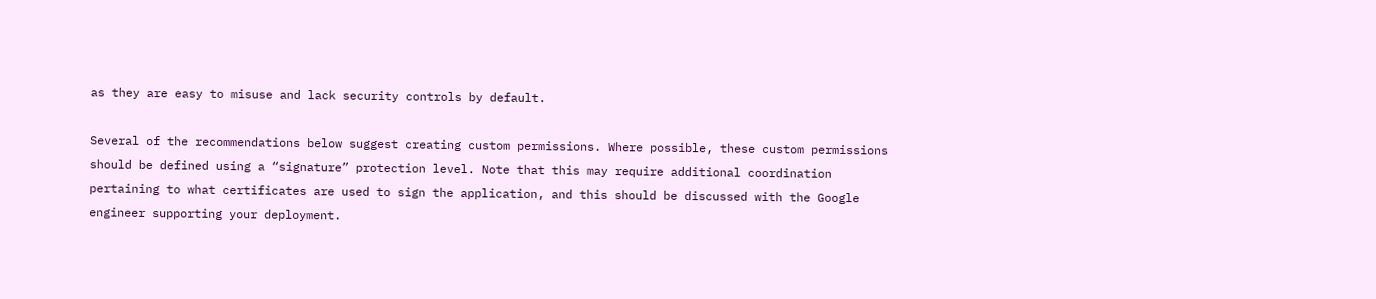as they are easy to misuse and lack security controls by default.

Several of the recommendations below suggest creating custom permissions. Where possible, these custom permissions should be defined using a “signature” protection level. Note that this may require additional coordination pertaining to what certificates are used to sign the application, and this should be discussed with the Google engineer supporting your deployment.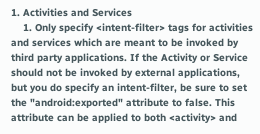1. Activities and Services
    1. Only specify <intent-filter> tags for activities and services which are meant to be invoked by third party applications. If the Activity or Service should not be invoked by external applications, but you do specify an intent-filter, be sure to set the "android:exported" attribute to false. This attribute can be applied to both <activity> and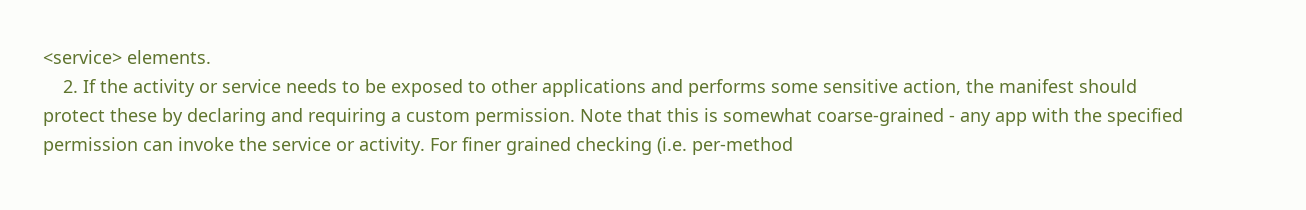<service> elements.
    2. If the activity or service needs to be exposed to other applications and performs some sensitive action, the manifest should protect these by declaring and requiring a custom permission. Note that this is somewhat coarse-grained - any app with the specified permission can invoke the service or activity. For finer grained checking (i.e. per-method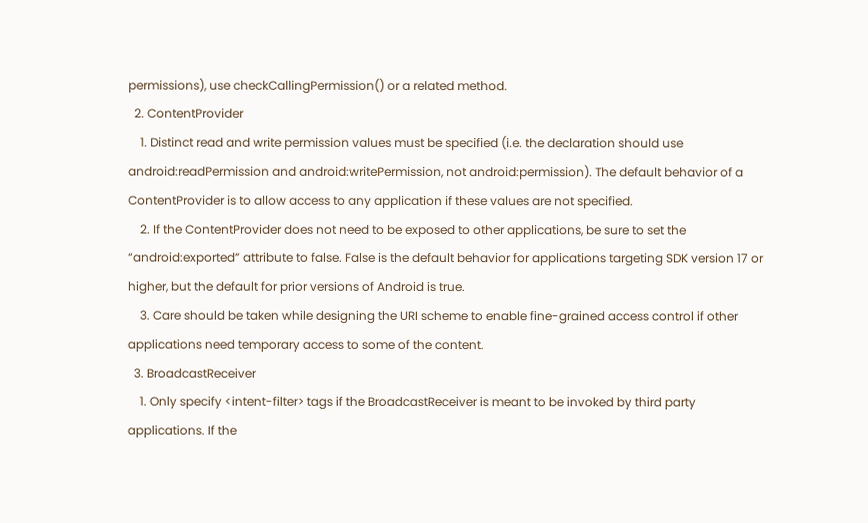permissions), use checkCallingPermission() or a related method.
  2. ContentProvider
    1. Distinct read and write permission values must be specified (i.e. the declaration should use android:readPermission and android:writePermission, not android:permission). The default behavior of a ContentProvider is to allow access to any application if these values are not specified.
    2. If the ContentProvider does not need to be exposed to other applications, be sure to set the “android:exported” attribute to false. False is the default behavior for applications targeting SDK version 17 or higher, but the default for prior versions of Android is true.
    3. Care should be taken while designing the URI scheme to enable fine-grained access control if other applications need temporary access to some of the content.
  3. BroadcastReceiver
    1. Only specify <intent-filter> tags if the BroadcastReceiver is meant to be invoked by third party applications. If the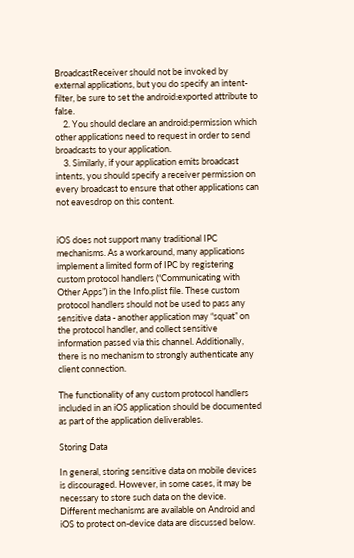BroadcastReceiver should not be invoked by external applications, but you do specify an intent-filter, be sure to set the android:exported attribute to false.
    2. You should declare an android:permission which other applications need to request in order to send broadcasts to your application.
    3. Similarly, if your application emits broadcast intents, you should specify a receiver permission on every broadcast to ensure that other applications can not eavesdrop on this content.


iOS does not support many traditional IPC mechanisms. As a workaround, many applications implement a limited form of IPC by registering custom protocol handlers (“Communicating with Other Apps”) in the Info.plist file. These custom protocol handlers should not be used to pass any sensitive data - another application may “squat” on the protocol handler, and collect sensitive information passed via this channel. Additionally, there is no mechanism to strongly authenticate any client connection.

The functionality of any custom protocol handlers included in an iOS application should be documented as part of the application deliverables.

Storing Data

In general, storing sensitive data on mobile devices is discouraged. However, in some cases, it may be necessary to store such data on the device. Different mechanisms are available on Android and iOS to protect on-device data are discussed below.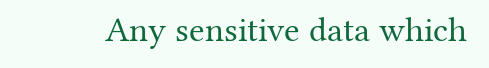Any sensitive data which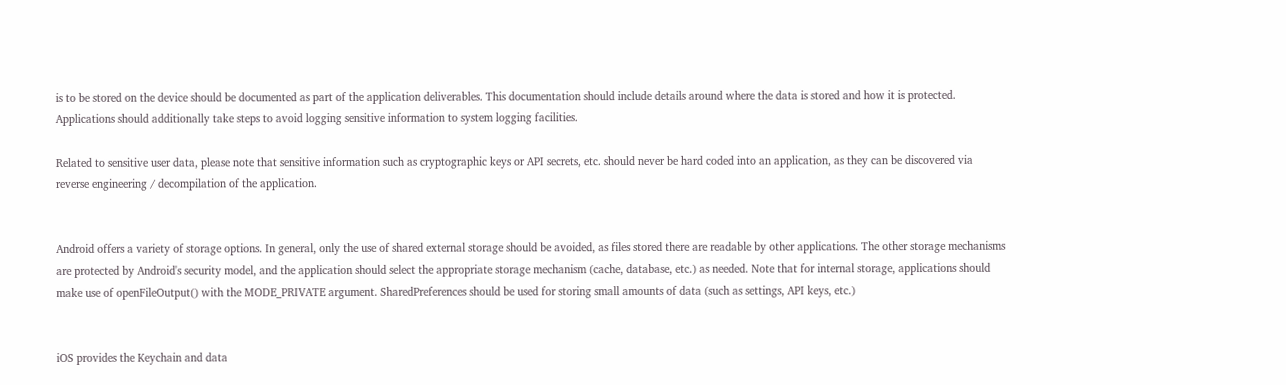is to be stored on the device should be documented as part of the application deliverables. This documentation should include details around where the data is stored and how it is protected. Applications should additionally take steps to avoid logging sensitive information to system logging facilities.

Related to sensitive user data, please note that sensitive information such as cryptographic keys or API secrets, etc. should never be hard coded into an application, as they can be discovered via reverse engineering / decompilation of the application.


Android offers a variety of storage options. In general, only the use of shared external storage should be avoided, as files stored there are readable by other applications. The other storage mechanisms are protected by Android's security model, and the application should select the appropriate storage mechanism (cache, database, etc.) as needed. Note that for internal storage, applications should make use of openFileOutput() with the MODE_PRIVATE argument. SharedPreferences should be used for storing small amounts of data (such as settings, API keys, etc.)


iOS provides the Keychain and data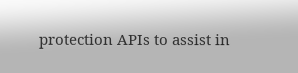protection APIs to assist in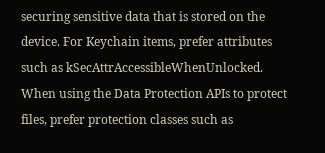securing sensitive data that is stored on the device. For Keychain items, prefer attributes such as kSecAttrAccessibleWhenUnlocked. When using the Data Protection APIs to protect files, prefer protection classes such as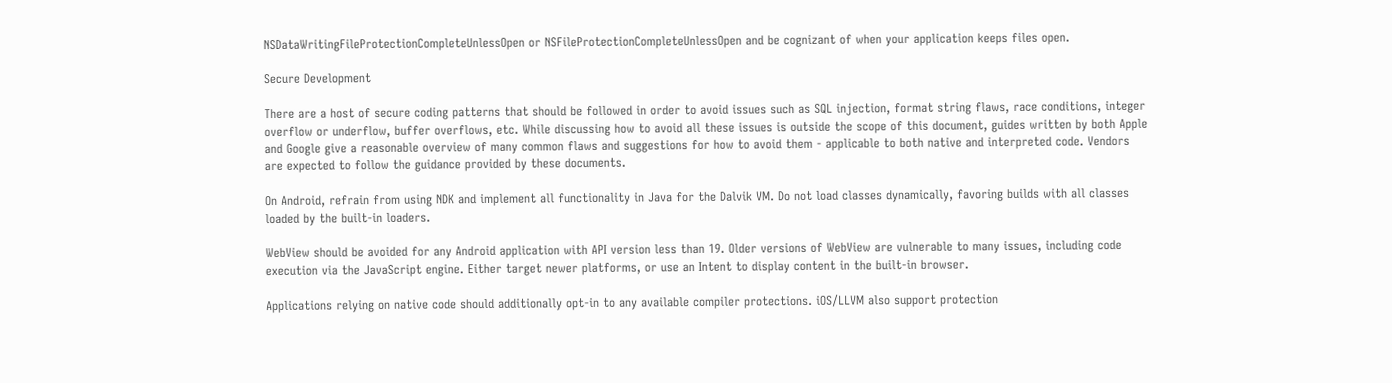NSDataWritingFileProtectionCompleteUnlessOpen or NSFileProtectionCompleteUnlessOpen and be cognizant of when your application keeps files open.

Secure Development

There are a host of secure coding patterns that should be followed in order to avoid issues such as SQL injection, format string flaws, race conditions, integer overflow or underflow, buffer overflows, etc. While discussing how to avoid all these issues is outside the scope of this document, guides written by both Apple and Google give a reasonable overview of many common flaws and suggestions for how to avoid them - applicable to both native and interpreted code. Vendors are expected to follow the guidance provided by these documents.

On Android, refrain from using NDK and implement all functionality in Java for the Dalvik VM. Do not load classes dynamically, favoring builds with all classes loaded by the built-in loaders.

WebView should be avoided for any Android application with API version less than 19. Older versions of WebView are vulnerable to many issues, including code execution via the JavaScript engine. Either target newer platforms, or use an Intent to display content in the built-in browser.

Applications relying on native code should additionally opt-in to any available compiler protections. iOS/LLVM also support protection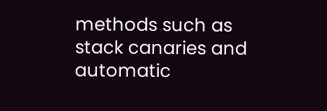methods such as stack canaries and automatic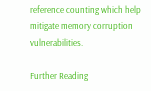reference counting which help mitigate memory corruption vulnerabilities.

Further Reading